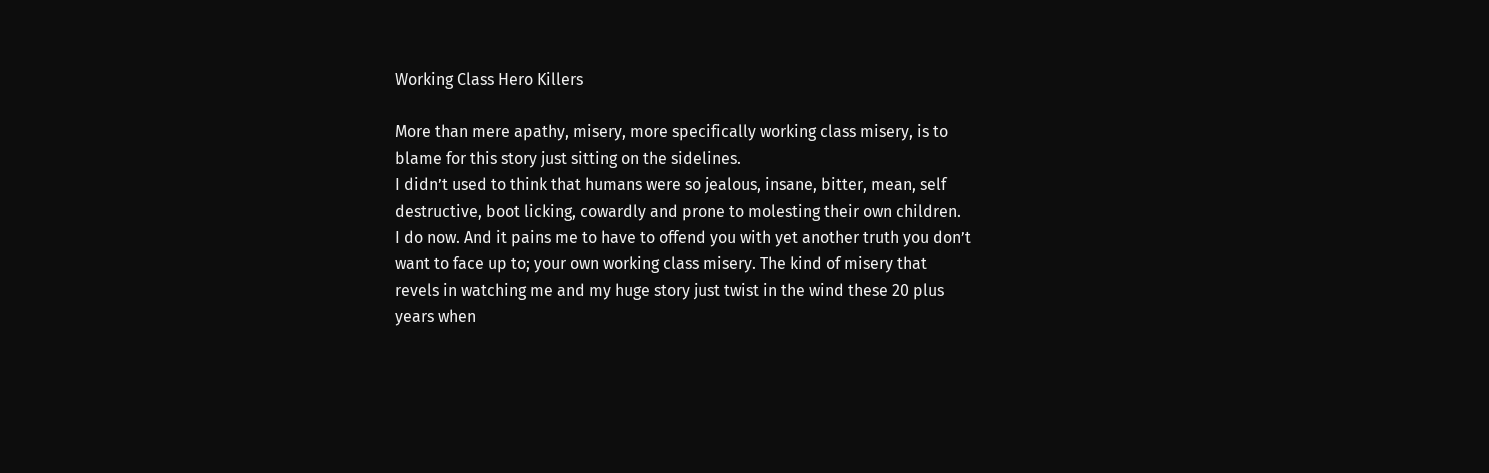Working Class Hero Killers

More than mere apathy, misery, more specifically working class misery, is to
blame for this story just sitting on the sidelines.
I didn’t used to think that humans were so jealous, insane, bitter, mean, self
destructive, boot licking, cowardly and prone to molesting their own children.
I do now. And it pains me to have to offend you with yet another truth you don’t
want to face up to; your own working class misery. The kind of misery that
revels in watching me and my huge story just twist in the wind these 20 plus
years when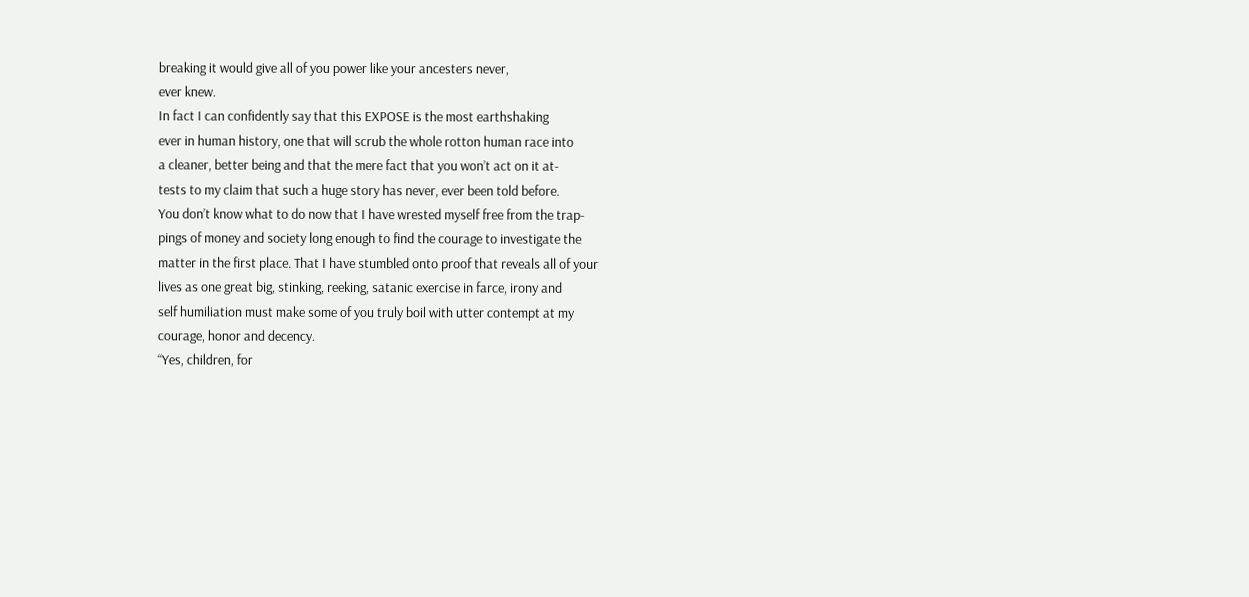breaking it would give all of you power like your ancesters never,
ever knew.
In fact I can confidently say that this EXPOSE is the most earthshaking
ever in human history, one that will scrub the whole rotton human race into
a cleaner, better being and that the mere fact that you won’t act on it at-
tests to my claim that such a huge story has never, ever been told before.
You don’t know what to do now that I have wrested myself free from the trap-
pings of money and society long enough to find the courage to investigate the
matter in the first place. That I have stumbled onto proof that reveals all of your
lives as one great big, stinking, reeking, satanic exercise in farce, irony and
self humiliation must make some of you truly boil with utter contempt at my
courage, honor and decency.
“Yes, children, for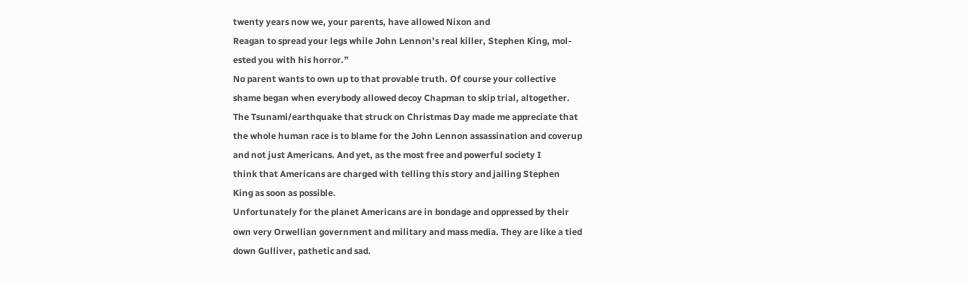twenty years now we, your parents, have allowed Nixon and
Reagan to spread your legs while John Lennon’s real killer, Stephen King, mol-
ested you with his horror.”
No parent wants to own up to that provable truth. Of course your collective
shame began when everybody allowed decoy Chapman to skip trial, altogether.
The Tsunami/earthquake that struck on Christmas Day made me appreciate that
the whole human race is to blame for the John Lennon assassination and coverup
and not just Americans. And yet, as the most free and powerful society I
think that Americans are charged with telling this story and jailing Stephen
King as soon as possible.
Unfortunately for the planet Americans are in bondage and oppressed by their
own very Orwellian government and military and mass media. They are like a tied
down Gulliver, pathetic and sad.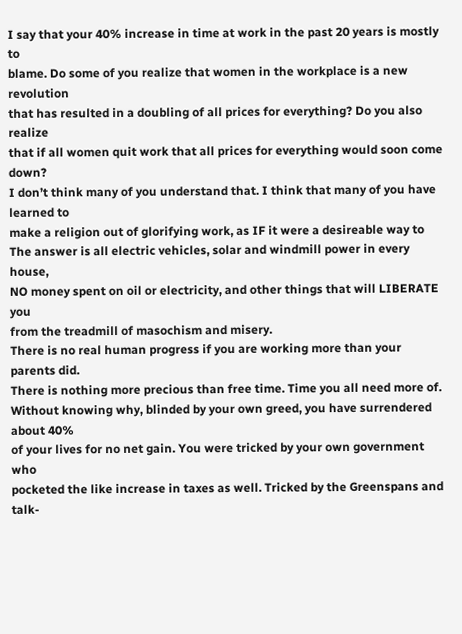I say that your 40% increase in time at work in the past 20 years is mostly to
blame. Do some of you realize that women in the workplace is a new revolution
that has resulted in a doubling of all prices for everything? Do you also realize
that if all women quit work that all prices for everything would soon come down?
I don’t think many of you understand that. I think that many of you have learned to
make a religion out of glorifying work, as IF it were a desireable way to
The answer is all electric vehicles, solar and windmill power in every house,
NO money spent on oil or electricity, and other things that will LIBERATE you
from the treadmill of masochism and misery.
There is no real human progress if you are working more than your parents did.
There is nothing more precious than free time. Time you all need more of.
Without knowing why, blinded by your own greed, you have surrendered about 40%
of your lives for no net gain. You were tricked by your own government who
pocketed the like increase in taxes as well. Tricked by the Greenspans and talk-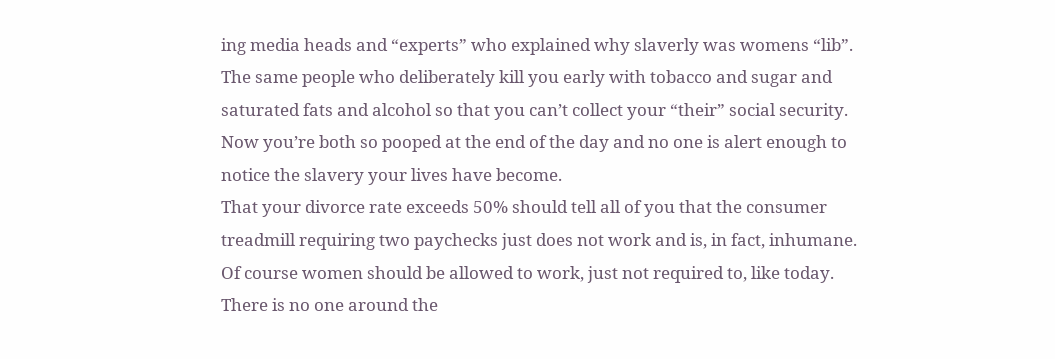ing media heads and “experts” who explained why slaverly was womens “lib”.
The same people who deliberately kill you early with tobacco and sugar and
saturated fats and alcohol so that you can’t collect your “their” social security.
Now you’re both so pooped at the end of the day and no one is alert enough to
notice the slavery your lives have become.
That your divorce rate exceeds 50% should tell all of you that the consumer
treadmill requiring two paychecks just does not work and is, in fact, inhumane.
Of course women should be allowed to work, just not required to, like today.
There is no one around the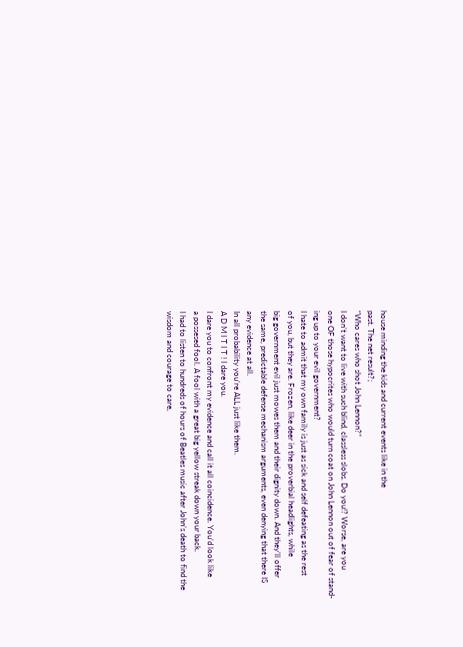house minding the kids and current events like in the
past. The net result?;
“Who cares who shot John Lennon?”
I don’t want to live with such blind, classless slobs. Do you!? Worse, are you
one OF those hypocrites who would turn coat on John Lennon out of fear of stand-
ing up to your evil government?
I hate to admit that my own family is just as sick and self defeating as the rest
of you, but they are. Frozen, like deer in the proverbial headlights, while
big government evil just mowes them and their dignity down. And they’ll offer
the same, predictable defense mechanism arguments, even denying that there IS
any evidence at all.
In all probability you’re ALL just like them.
A D M I T I T ! I dare you.
I dare you to confront my evidence and call it all coincidence. You’d look like
a possesed fool. A fool with a great big yellow streak down your back.
I had to listen to hundreds of hours of Beatles music after John’s death to find the
wisdom and courage to care,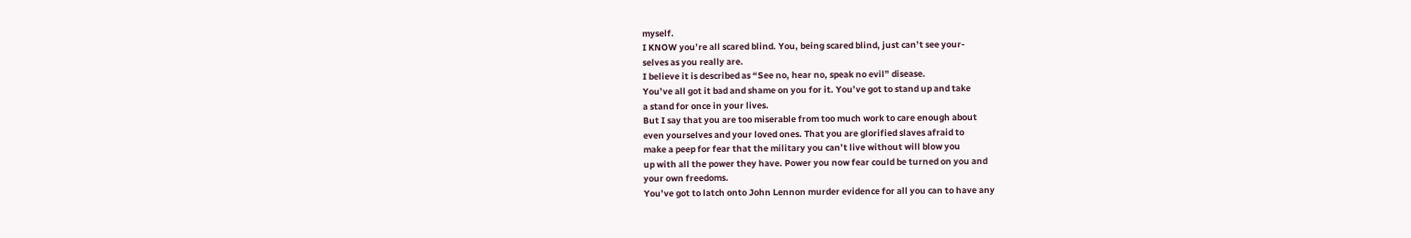myself.
I KNOW you’re all scared blind. You, being scared blind, just can’t see your-
selves as you really are.
I believe it is described as “See no, hear no, speak no evil” disease.
You’ve all got it bad and shame on you for it. You’ve got to stand up and take
a stand for once in your lives.
But I say that you are too miserable from too much work to care enough about
even yourselves and your loved ones. That you are glorified slaves afraid to
make a peep for fear that the military you can’t live without will blow you
up with all the power they have. Power you now fear could be turned on you and
your own freedoms.
You’ve got to latch onto John Lennon murder evidence for all you can to have any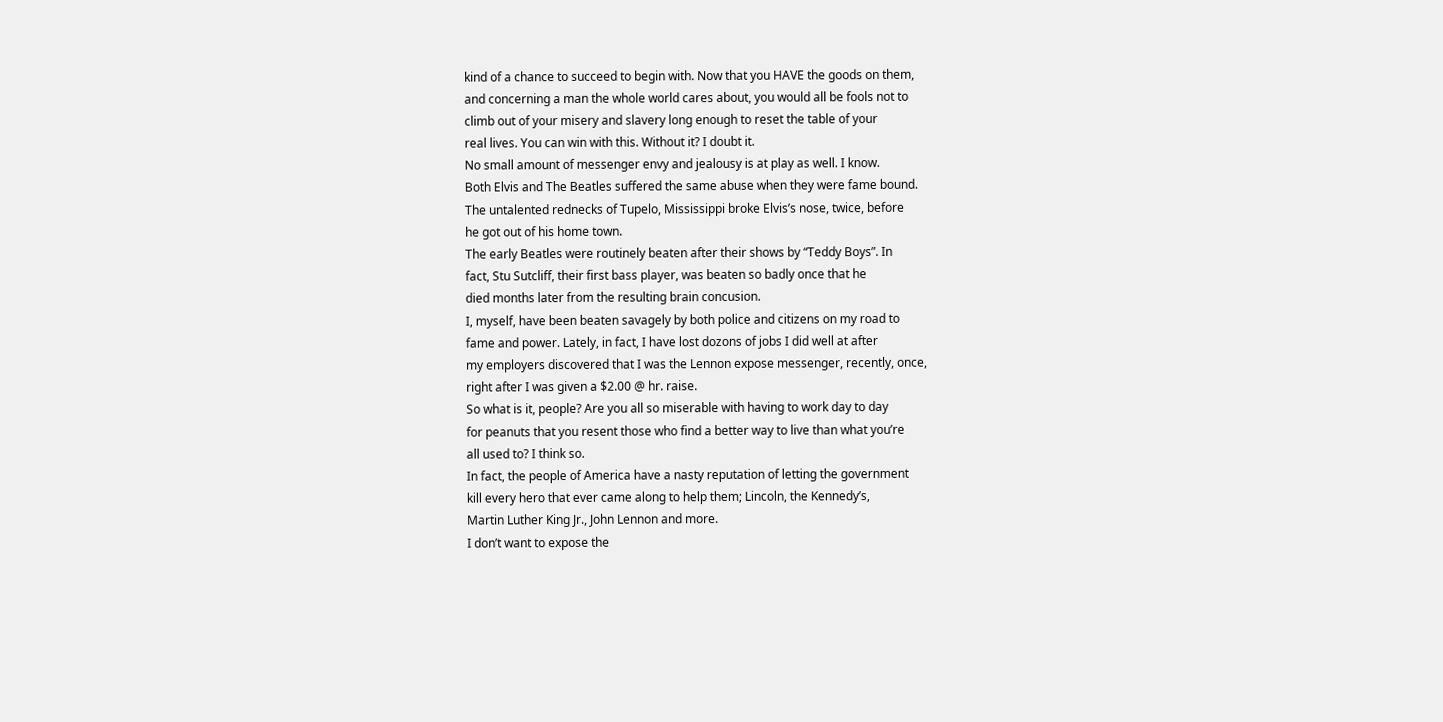kind of a chance to succeed to begin with. Now that you HAVE the goods on them,
and concerning a man the whole world cares about, you would all be fools not to
climb out of your misery and slavery long enough to reset the table of your
real lives. You can win with this. Without it? I doubt it.
No small amount of messenger envy and jealousy is at play as well. I know.
Both Elvis and The Beatles suffered the same abuse when they were fame bound.
The untalented rednecks of Tupelo, Mississippi broke Elvis’s nose, twice, before
he got out of his home town.
The early Beatles were routinely beaten after their shows by “Teddy Boys”. In
fact, Stu Sutcliff, their first bass player, was beaten so badly once that he
died months later from the resulting brain concusion.
I, myself, have been beaten savagely by both police and citizens on my road to
fame and power. Lately, in fact, I have lost dozons of jobs I did well at after
my employers discovered that I was the Lennon expose messenger, recently, once,
right after I was given a $2.00 @ hr. raise.
So what is it, people? Are you all so miserable with having to work day to day
for peanuts that you resent those who find a better way to live than what you’re
all used to? I think so.
In fact, the people of America have a nasty reputation of letting the government
kill every hero that ever came along to help them; Lincoln, the Kennedy’s,
Martin Luther King Jr., John Lennon and more.
I don’t want to expose the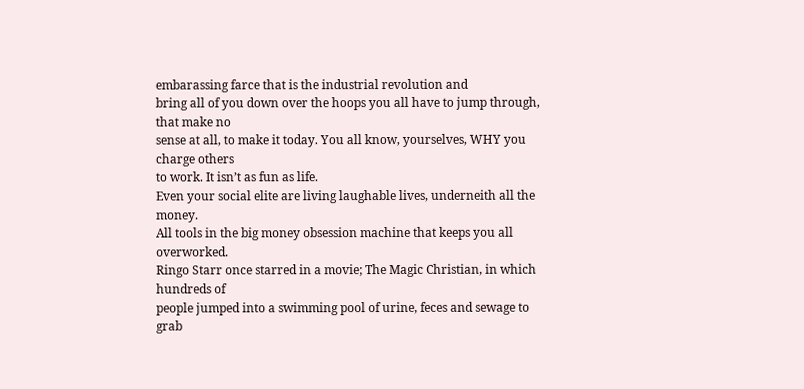embarassing farce that is the industrial revolution and
bring all of you down over the hoops you all have to jump through, that make no
sense at all, to make it today. You all know, yourselves, WHY you charge others
to work. It isn’t as fun as life.
Even your social elite are living laughable lives, underneith all the money.
All tools in the big money obsession machine that keeps you all overworked.
Ringo Starr once starred in a movie; The Magic Christian, in which hundreds of
people jumped into a swimming pool of urine, feces and sewage to grab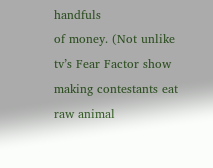handfuls
of money. (Not unlike tv’s Fear Factor show making contestants eat raw animal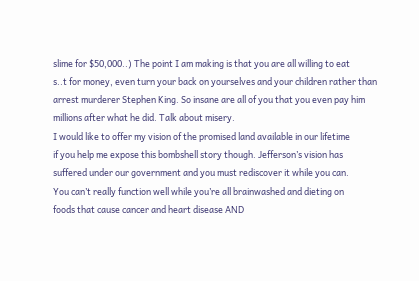slime for $50,000..) The point I am making is that you are all willing to eat
s..t for money, even turn your back on yourselves and your children rather than
arrest murderer Stephen King. So insane are all of you that you even pay him
millions after what he did. Talk about misery.
I would like to offer my vision of the promised land available in our lifetime
if you help me expose this bombshell story though. Jefferson’s vision has
suffered under our government and you must rediscover it while you can.
You can’t really function well while you’re all brainwashed and dieting on
foods that cause cancer and heart disease AND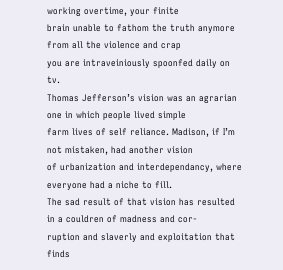working overtime, your finite
brain unable to fathom the truth anymore from all the violence and crap
you are intraveiniously spoonfed daily on tv.
Thomas Jefferson’s vision was an agrarian one in which people lived simple
farm lives of self reliance. Madison, if I’m not mistaken, had another vision
of urbanization and interdependancy, where everyone had a niche to fill.
The sad result of that vision has resulted in a couldren of madness and cor-
ruption and slaverly and exploitation that finds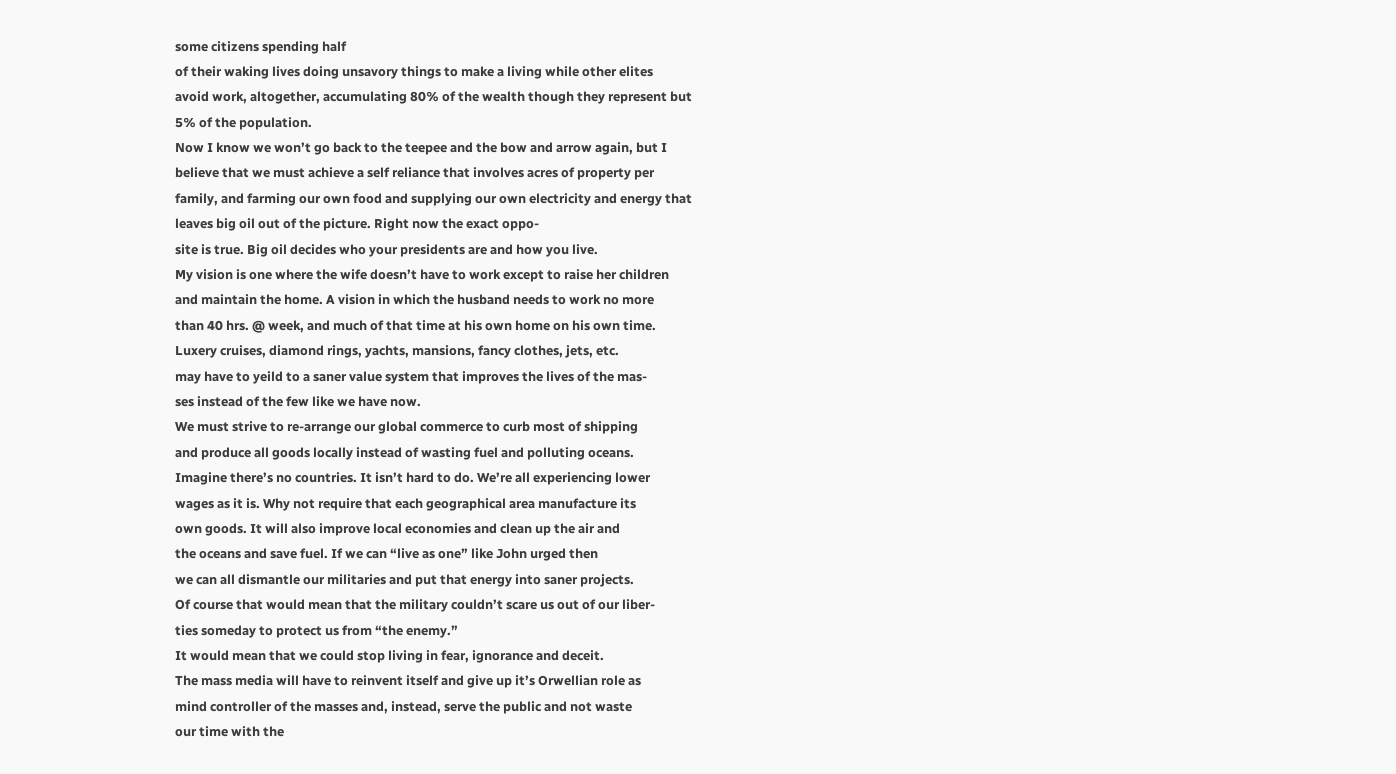some citizens spending half
of their waking lives doing unsavory things to make a living while other elites
avoid work, altogether, accumulating 80% of the wealth though they represent but
5% of the population.
Now I know we won’t go back to the teepee and the bow and arrow again, but I
believe that we must achieve a self reliance that involves acres of property per
family, and farming our own food and supplying our own electricity and energy that
leaves big oil out of the picture. Right now the exact oppo-
site is true. Big oil decides who your presidents are and how you live.
My vision is one where the wife doesn’t have to work except to raise her children
and maintain the home. A vision in which the husband needs to work no more
than 40 hrs. @ week, and much of that time at his own home on his own time.
Luxery cruises, diamond rings, yachts, mansions, fancy clothes, jets, etc.
may have to yeild to a saner value system that improves the lives of the mas-
ses instead of the few like we have now.
We must strive to re-arrange our global commerce to curb most of shipping
and produce all goods locally instead of wasting fuel and polluting oceans.
Imagine there’s no countries. It isn’t hard to do. We’re all experiencing lower
wages as it is. Why not require that each geographical area manufacture its
own goods. It will also improve local economies and clean up the air and
the oceans and save fuel. If we can “live as one” like John urged then
we can all dismantle our militaries and put that energy into saner projects.
Of course that would mean that the military couldn’t scare us out of our liber-
ties someday to protect us from “the enemy.”
It would mean that we could stop living in fear, ignorance and deceit.
The mass media will have to reinvent itself and give up it’s Orwellian role as
mind controller of the masses and, instead, serve the public and not waste
our time with the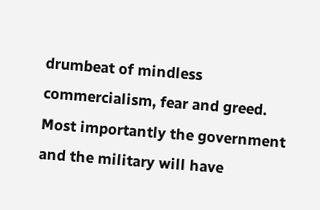drumbeat of mindless commercialism, fear and greed.
Most importantly the government and the military will have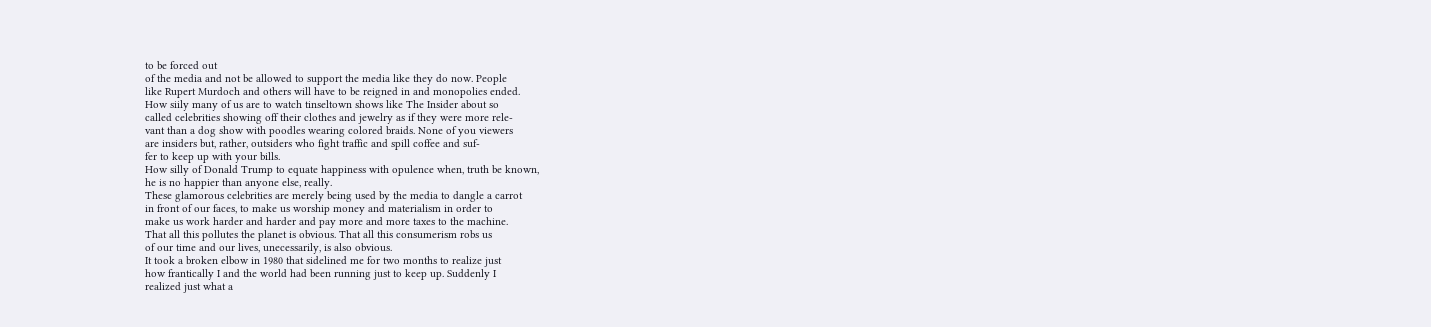to be forced out
of the media and not be allowed to support the media like they do now. People
like Rupert Murdoch and others will have to be reigned in and monopolies ended.
How siily many of us are to watch tinseltown shows like The Insider about so
called celebrities showing off their clothes and jewelry as if they were more rele-
vant than a dog show with poodles wearing colored braids. None of you viewers
are insiders but, rather, outsiders who fight traffic and spill coffee and suf-
fer to keep up with your bills.
How silly of Donald Trump to equate happiness with opulence when, truth be known,
he is no happier than anyone else, really.
These glamorous celebrities are merely being used by the media to dangle a carrot
in front of our faces, to make us worship money and materialism in order to
make us work harder and harder and pay more and more taxes to the machine.
That all this pollutes the planet is obvious. That all this consumerism robs us
of our time and our lives, unecessarily, is also obvious.
It took a broken elbow in 1980 that sidelined me for two months to realize just
how frantically I and the world had been running just to keep up. Suddenly I
realized just what a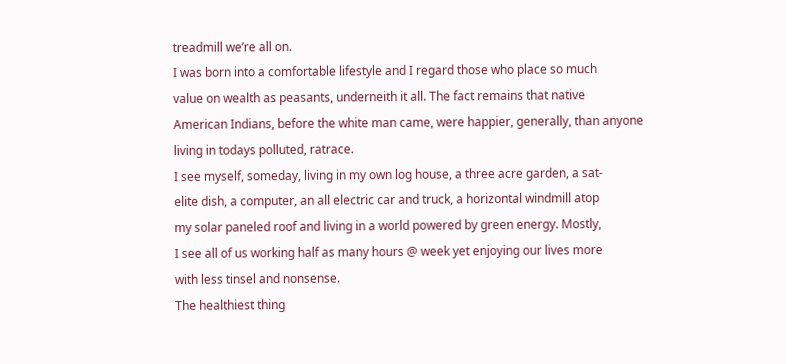treadmill we’re all on.
I was born into a comfortable lifestyle and I regard those who place so much
value on wealth as peasants, underneith it all. The fact remains that native
American Indians, before the white man came, were happier, generally, than anyone
living in todays polluted, ratrace.
I see myself, someday, living in my own log house, a three acre garden, a sat-
elite dish, a computer, an all electric car and truck, a horizontal windmill atop
my solar paneled roof and living in a world powered by green energy. Mostly,
I see all of us working half as many hours @ week yet enjoying our lives more
with less tinsel and nonsense.
The healthiest thing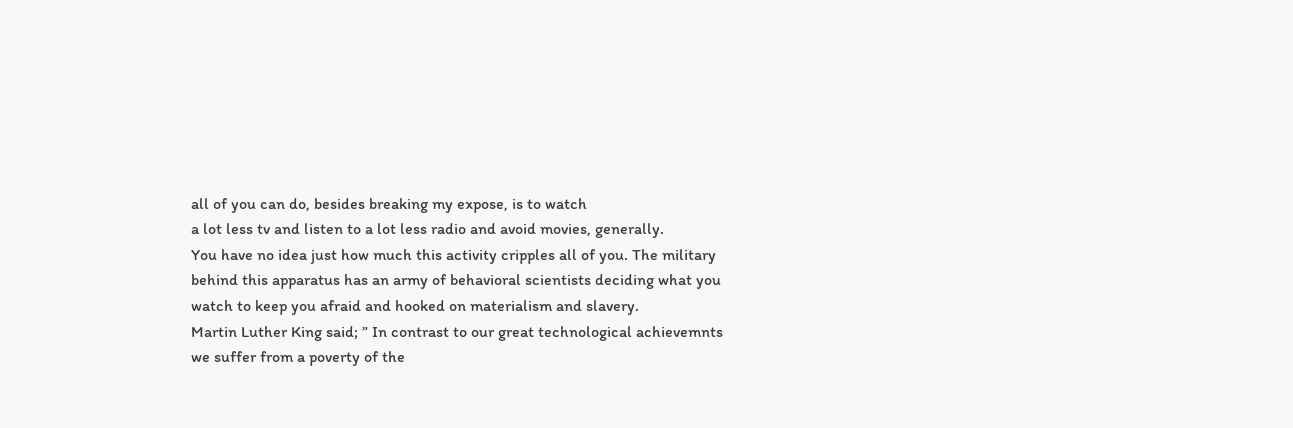all of you can do, besides breaking my expose, is to watch
a lot less tv and listen to a lot less radio and avoid movies, generally.
You have no idea just how much this activity cripples all of you. The military
behind this apparatus has an army of behavioral scientists deciding what you
watch to keep you afraid and hooked on materialism and slavery.
Martin Luther King said; ” In contrast to our great technological achievemnts
we suffer from a poverty of the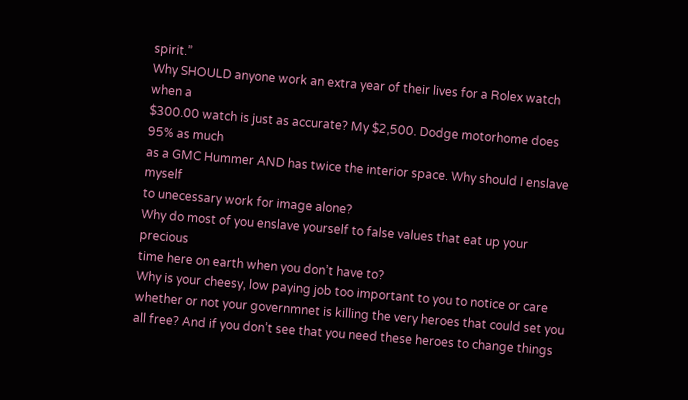spirit.”
Why SHOULD anyone work an extra year of their lives for a Rolex watch when a
$300.00 watch is just as accurate? My $2,500. Dodge motorhome does 95% as much
as a GMC Hummer AND has twice the interior space. Why should I enslave myself
to unecessary work for image alone?
Why do most of you enslave yourself to false values that eat up your precious
time here on earth when you don’t have to?
Why is your cheesy, low paying job too important to you to notice or care
whether or not your governmnet is killing the very heroes that could set you
all free? And if you don’t see that you need these heroes to change things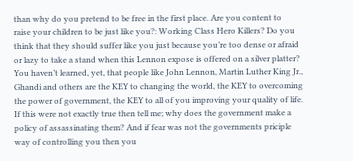than why do you pretend to be free in the first place. Are you content to
raise your children to be just like you?: Working Class Hero Killers? Do you
think that they should suffer like you just because you’re too dense or afraid
or lazy to take a stand when this Lennon expose is offered on a silver platter?
You haven’t learned, yet, that people like John Lennon, Martin Luther King Jr.,
Ghandi and others are the KEY to changing the world, the KEY to overcoming
the power of government, the KEY to all of you improving your quality of life.
If this were not exactly true then tell me; why does the government make a
policy of assassinating them? And if fear was not the governments priciple
way of controlling you then you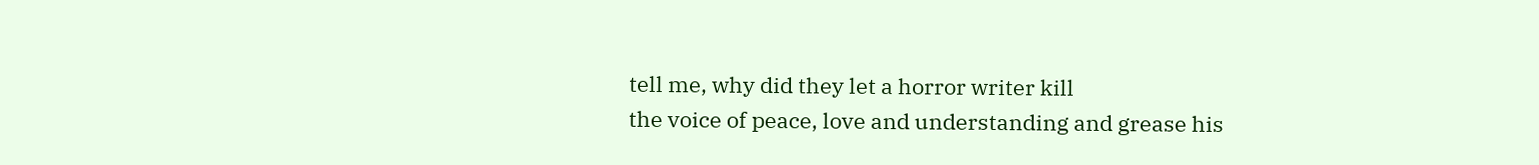tell me, why did they let a horror writer kill
the voice of peace, love and understanding and grease his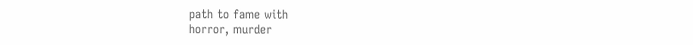path to fame with
horror, murder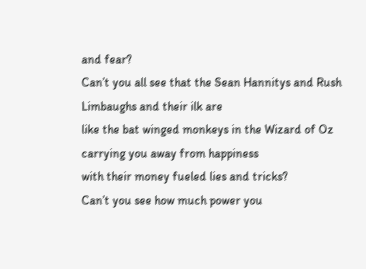and fear?
Can’t you all see that the Sean Hannitys and Rush Limbaughs and their ilk are
like the bat winged monkeys in the Wizard of Oz carrying you away from happiness
with their money fueled lies and tricks?
Can’t you see how much power you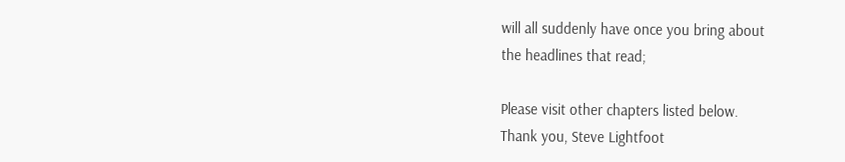will all suddenly have once you bring about
the headlines that read;

Please visit other chapters listed below.
Thank you, Steve Lightfoot